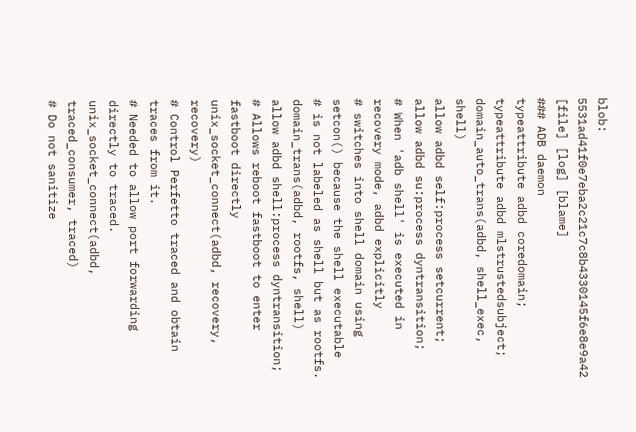blob: 5531ad41f0e7eba2c21c7c8b4330145f6e8e9a42 [file] [log] [blame]
### ADB daemon
typeattribute adbd coredomain;
typeattribute adbd mlstrustedsubject;
domain_auto_trans(adbd, shell_exec, shell)
allow adbd self:process setcurrent;
allow adbd su:process dyntransition;
# When 'adb shell' is executed in recovery mode, adbd explicitly
# switches into shell domain using setcon() because the shell executable
# is not labeled as shell but as rootfs.
domain_trans(adbd, rootfs, shell)
allow adbd shell:process dyntransition;
# Allows reboot fastboot to enter fastboot directly
unix_socket_connect(adbd, recovery, recovery)
# Control Perfetto traced and obtain traces from it.
# Needed to allow port forwarding directly to traced.
unix_socket_connect(adbd, traced_consumer, traced)
# Do not sanitize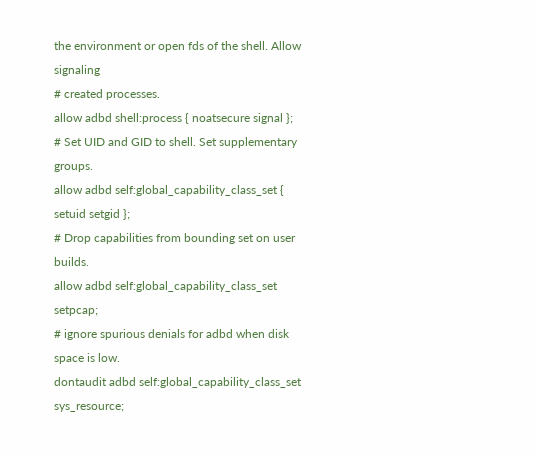the environment or open fds of the shell. Allow signaling
# created processes.
allow adbd shell:process { noatsecure signal };
# Set UID and GID to shell. Set supplementary groups.
allow adbd self:global_capability_class_set { setuid setgid };
# Drop capabilities from bounding set on user builds.
allow adbd self:global_capability_class_set setpcap;
# ignore spurious denials for adbd when disk space is low.
dontaudit adbd self:global_capability_class_set sys_resource;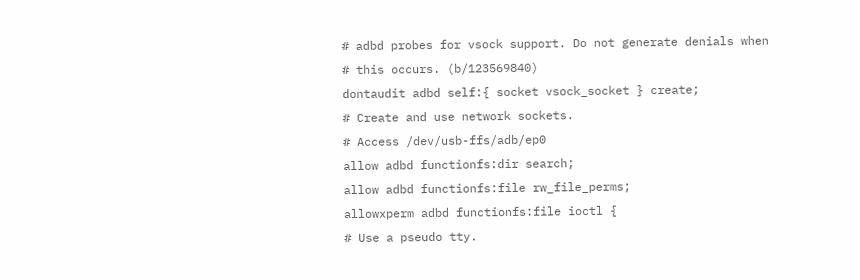# adbd probes for vsock support. Do not generate denials when
# this occurs. (b/123569840)
dontaudit adbd self:{ socket vsock_socket } create;
# Create and use network sockets.
# Access /dev/usb-ffs/adb/ep0
allow adbd functionfs:dir search;
allow adbd functionfs:file rw_file_perms;
allowxperm adbd functionfs:file ioctl {
# Use a pseudo tty.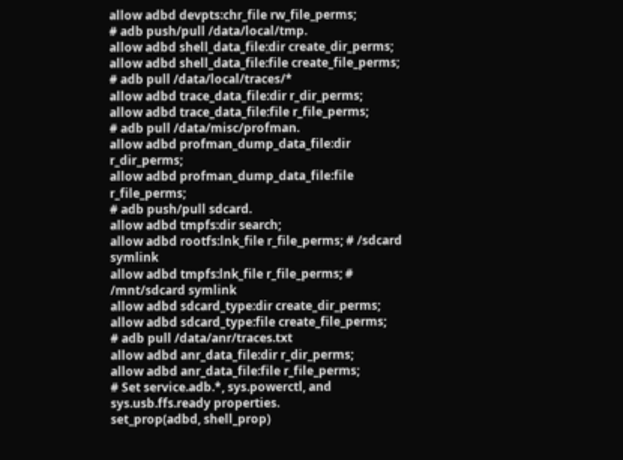allow adbd devpts:chr_file rw_file_perms;
# adb push/pull /data/local/tmp.
allow adbd shell_data_file:dir create_dir_perms;
allow adbd shell_data_file:file create_file_perms;
# adb pull /data/local/traces/*
allow adbd trace_data_file:dir r_dir_perms;
allow adbd trace_data_file:file r_file_perms;
# adb pull /data/misc/profman.
allow adbd profman_dump_data_file:dir r_dir_perms;
allow adbd profman_dump_data_file:file r_file_perms;
# adb push/pull sdcard.
allow adbd tmpfs:dir search;
allow adbd rootfs:lnk_file r_file_perms; # /sdcard symlink
allow adbd tmpfs:lnk_file r_file_perms; # /mnt/sdcard symlink
allow adbd sdcard_type:dir create_dir_perms;
allow adbd sdcard_type:file create_file_perms;
# adb pull /data/anr/traces.txt
allow adbd anr_data_file:dir r_dir_perms;
allow adbd anr_data_file:file r_file_perms;
# Set service.adb.*, sys.powerctl, and sys.usb.ffs.ready properties.
set_prop(adbd, shell_prop)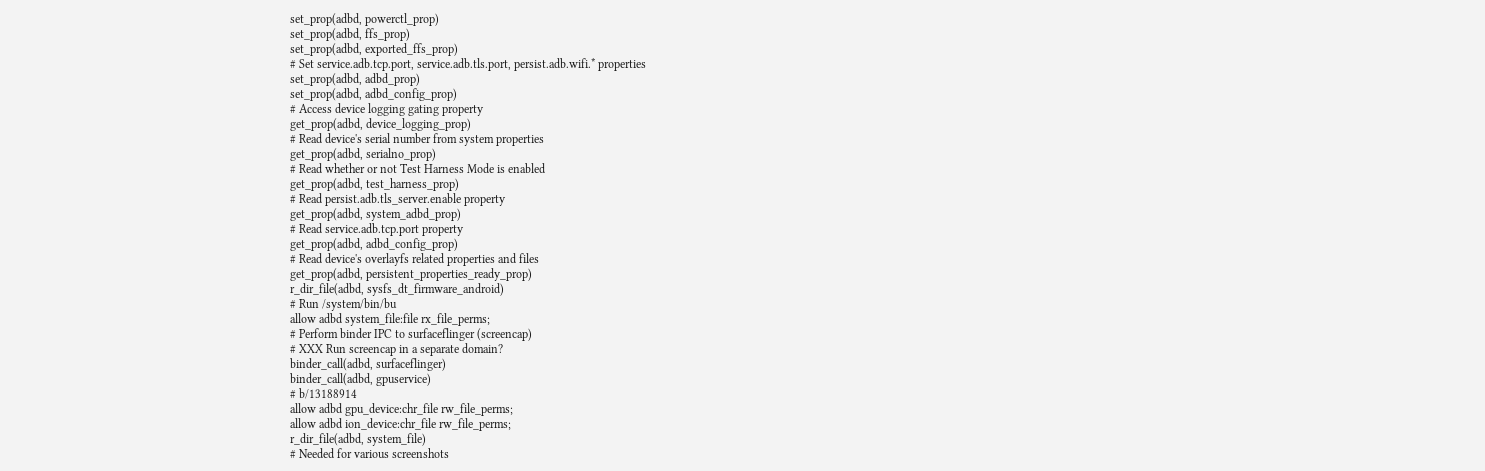set_prop(adbd, powerctl_prop)
set_prop(adbd, ffs_prop)
set_prop(adbd, exported_ffs_prop)
# Set service.adb.tcp.port, service.adb.tls.port, persist.adb.wifi.* properties
set_prop(adbd, adbd_prop)
set_prop(adbd, adbd_config_prop)
# Access device logging gating property
get_prop(adbd, device_logging_prop)
# Read device's serial number from system properties
get_prop(adbd, serialno_prop)
# Read whether or not Test Harness Mode is enabled
get_prop(adbd, test_harness_prop)
# Read persist.adb.tls_server.enable property
get_prop(adbd, system_adbd_prop)
# Read service.adb.tcp.port property
get_prop(adbd, adbd_config_prop)
# Read device's overlayfs related properties and files
get_prop(adbd, persistent_properties_ready_prop)
r_dir_file(adbd, sysfs_dt_firmware_android)
# Run /system/bin/bu
allow adbd system_file:file rx_file_perms;
# Perform binder IPC to surfaceflinger (screencap)
# XXX Run screencap in a separate domain?
binder_call(adbd, surfaceflinger)
binder_call(adbd, gpuservice)
# b/13188914
allow adbd gpu_device:chr_file rw_file_perms;
allow adbd ion_device:chr_file rw_file_perms;
r_dir_file(adbd, system_file)
# Needed for various screenshots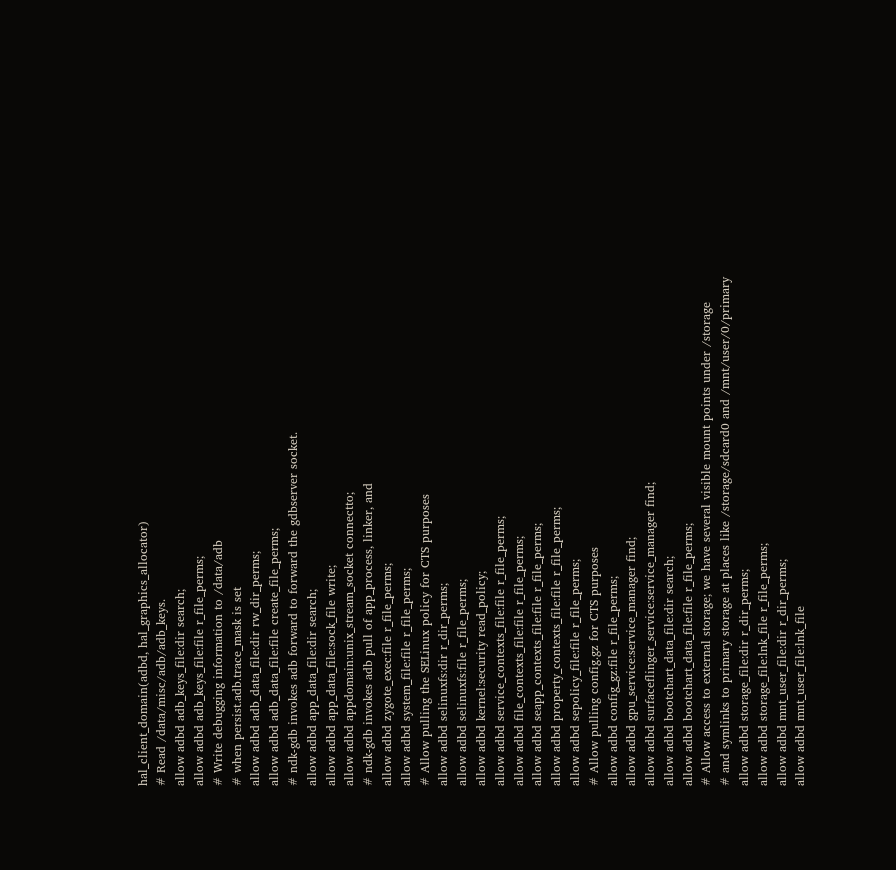hal_client_domain(adbd, hal_graphics_allocator)
# Read /data/misc/adb/adb_keys.
allow adbd adb_keys_file:dir search;
allow adbd adb_keys_file:file r_file_perms;
# Write debugging information to /data/adb
# when persist.adb.trace_mask is set
allow adbd adb_data_file:dir rw_dir_perms;
allow adbd adb_data_file:file create_file_perms;
# ndk-gdb invokes adb forward to forward the gdbserver socket.
allow adbd app_data_file:dir search;
allow adbd app_data_file:sock_file write;
allow adbd appdomain:unix_stream_socket connectto;
# ndk-gdb invokes adb pull of app_process, linker, and
allow adbd zygote_exec:file r_file_perms;
allow adbd system_file:file r_file_perms;
# Allow pulling the SELinux policy for CTS purposes
allow adbd selinuxfs:dir r_dir_perms;
allow adbd selinuxfs:file r_file_perms;
allow adbd kernel:security read_policy;
allow adbd service_contexts_file:file r_file_perms;
allow adbd file_contexts_file:file r_file_perms;
allow adbd seapp_contexts_file:file r_file_perms;
allow adbd property_contexts_file:file r_file_perms;
allow adbd sepolicy_file:file r_file_perms;
# Allow pulling config.gz for CTS purposes
allow adbd config_gz:file r_file_perms;
allow adbd gpu_service:service_manager find;
allow adbd surfaceflinger_service:service_manager find;
allow adbd bootchart_data_file:dir search;
allow adbd bootchart_data_file:file r_file_perms;
# Allow access to external storage; we have several visible mount points under /storage
# and symlinks to primary storage at places like /storage/sdcard0 and /mnt/user/0/primary
allow adbd storage_file:dir r_dir_perms;
allow adbd storage_file:lnk_file r_file_perms;
allow adbd mnt_user_file:dir r_dir_perms;
allow adbd mnt_user_file:lnk_file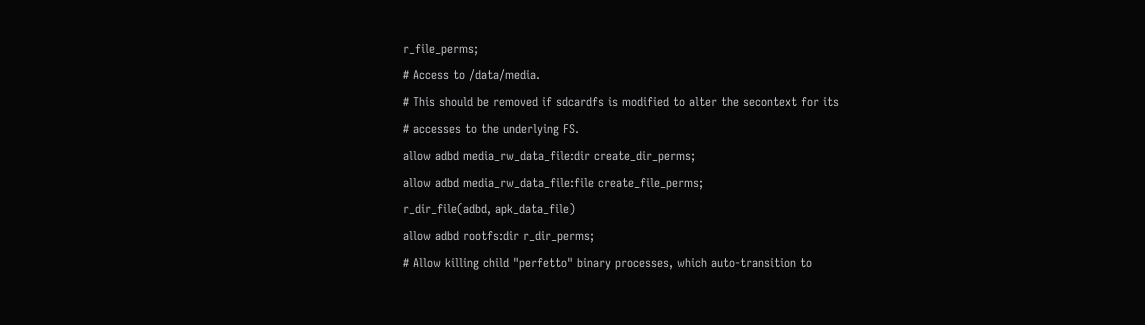r_file_perms;
# Access to /data/media.
# This should be removed if sdcardfs is modified to alter the secontext for its
# accesses to the underlying FS.
allow adbd media_rw_data_file:dir create_dir_perms;
allow adbd media_rw_data_file:file create_file_perms;
r_dir_file(adbd, apk_data_file)
allow adbd rootfs:dir r_dir_perms;
# Allow killing child "perfetto" binary processes, which auto-transition to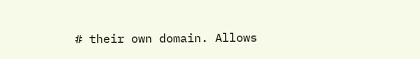# their own domain. Allows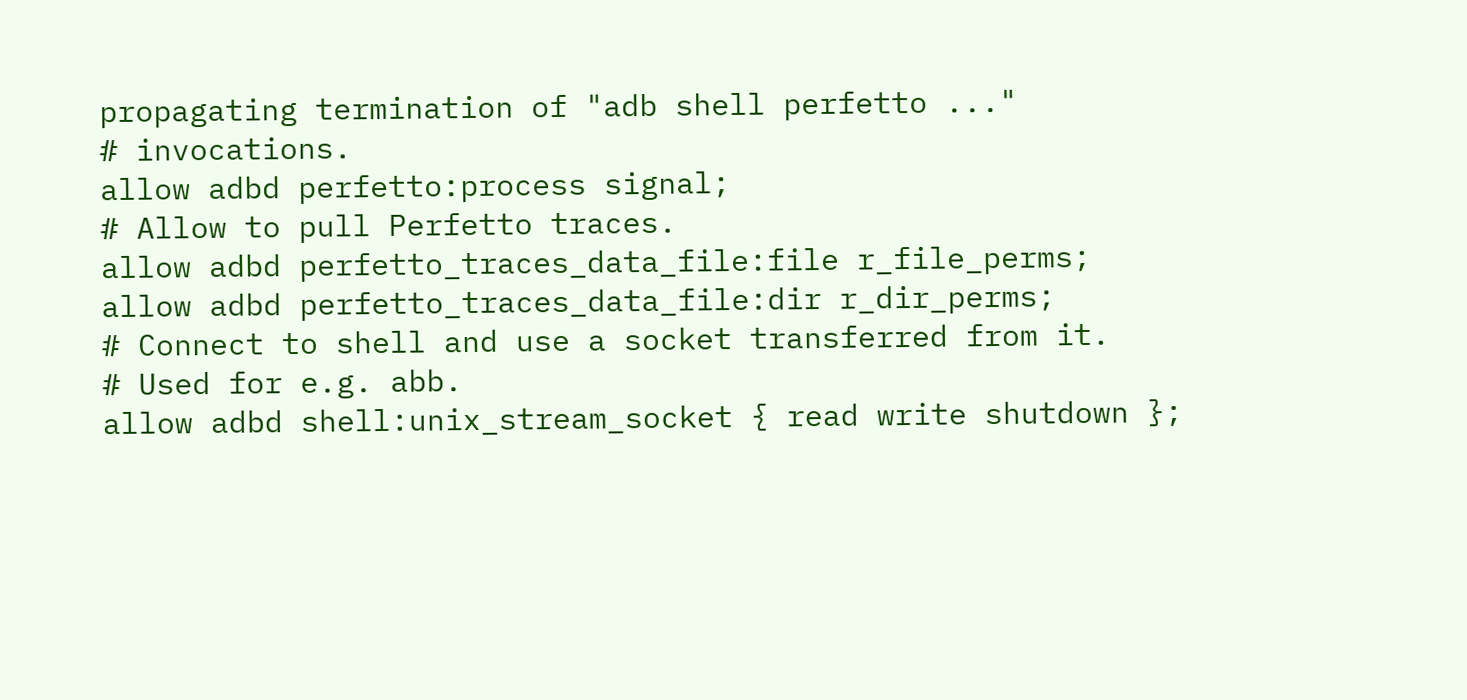propagating termination of "adb shell perfetto ..."
# invocations.
allow adbd perfetto:process signal;
# Allow to pull Perfetto traces.
allow adbd perfetto_traces_data_file:file r_file_perms;
allow adbd perfetto_traces_data_file:dir r_dir_perms;
# Connect to shell and use a socket transferred from it.
# Used for e.g. abb.
allow adbd shell:unix_stream_socket { read write shutdown };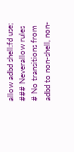allow adbd shell:fd use;
### Neverallow rules
# No transitions from adbd to non-shell, non-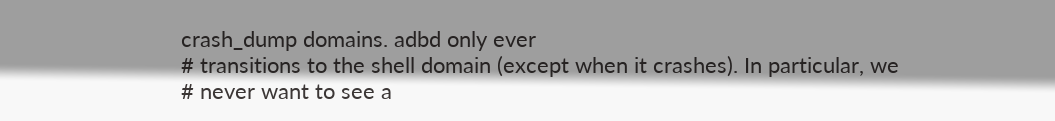crash_dump domains. adbd only ever
# transitions to the shell domain (except when it crashes). In particular, we
# never want to see a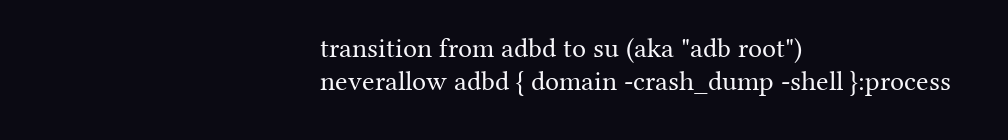transition from adbd to su (aka "adb root")
neverallow adbd { domain -crash_dump -shell }:process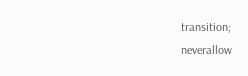transition;
neverallow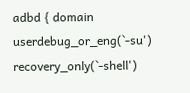adbd { domain userdebug_or_eng(`-su') recovery_only(`-shell')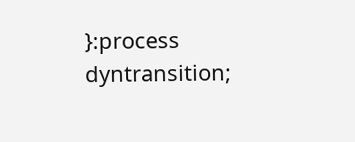}:process dyntransition;